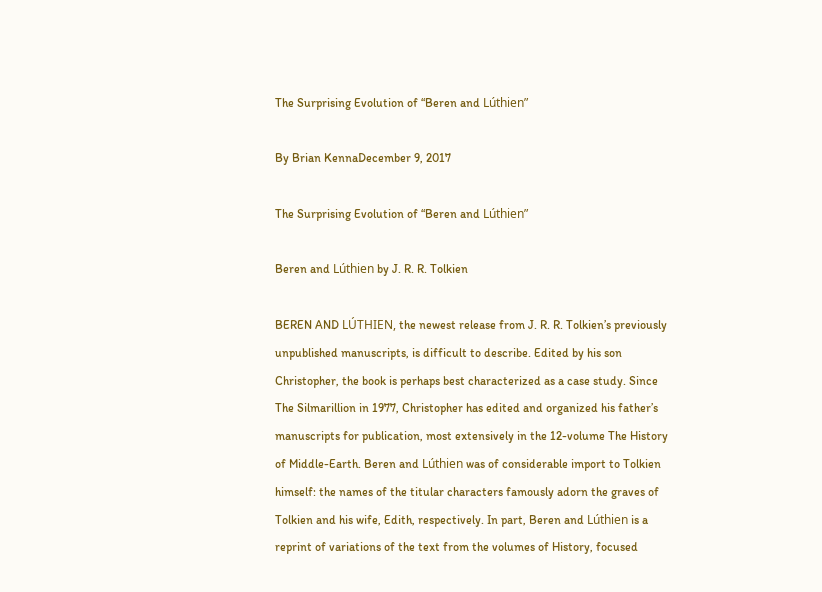The Surprising Evolution of “Beren and Lúthien”

By Brian KennaDecember 9, 2017

The Surprising Evolution of “Beren and Lúthien”

Beren and Lúthien by J. R. R. Tolkien

BEREN AND LÚTHIEN, the newest release from J. R. R. Tolkien’s previously unpublished manuscripts, is difficult to describe. Edited by his son Christopher, the book is perhaps best characterized as a case study. Since The Silmarillion in 1977, Christopher has edited and organized his father’s manuscripts for publication, most extensively in the 12-volume The History of Middle-Earth. Beren and Lúthien was of considerable import to Tolkien himself: the names of the titular characters famously adorn the graves of Tolkien and his wife, Edith, respectively. In part, Beren and Lúthien is a reprint of variations of the text from the volumes of History, focused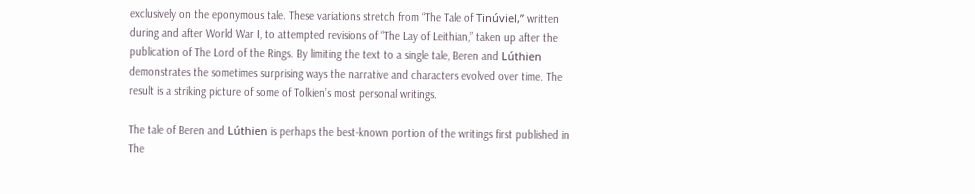exclusively on the eponymous tale. These variations stretch from “The Tale of Tinúviel,” written during and after World War I, to attempted revisions of “The Lay of Leithian,” taken up after the publication of The Lord of the Rings. By limiting the text to a single tale, Beren and Lúthien demonstrates the sometimes surprising ways the narrative and characters evolved over time. The result is a striking picture of some of Tolkien’s most personal writings.

The tale of Beren and Lúthien is perhaps the best-known portion of the writings first published in The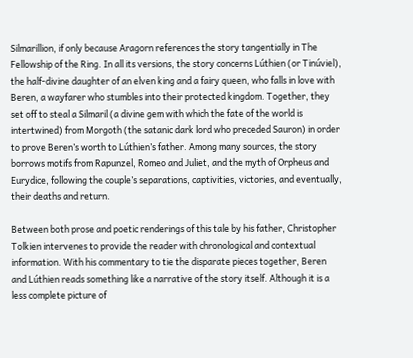Silmarillion, if only because Aragorn references the story tangentially in The Fellowship of the Ring. In all its versions, the story concerns Lúthien (or Tinúviel), the half-divine daughter of an elven king and a fairy queen, who falls in love with Beren, a wayfarer who stumbles into their protected kingdom. Together, they set off to steal a Silmaril (a divine gem with which the fate of the world is intertwined) from Morgoth (the satanic dark lord who preceded Sauron) in order to prove Beren’s worth to Lúthien’s father. Among many sources, the story borrows motifs from Rapunzel, Romeo and Juliet, and the myth of Orpheus and Eurydice, following the couple’s separations, captivities, victories, and eventually, their deaths and return.

Between both prose and poetic renderings of this tale by his father, Christopher Tolkien intervenes to provide the reader with chronological and contextual information. With his commentary to tie the disparate pieces together, Beren and Lúthien reads something like a narrative of the story itself. Although it is a less complete picture of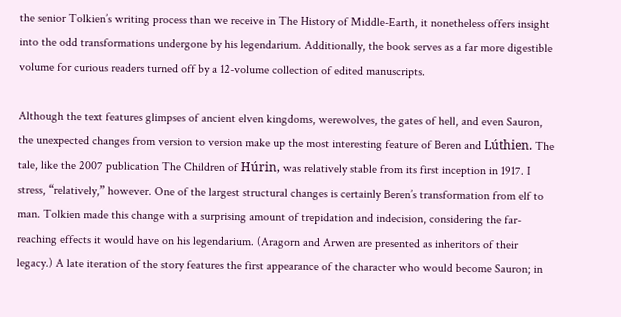the senior Tolkien’s writing process than we receive in The History of Middle-Earth, it nonetheless offers insight into the odd transformations undergone by his legendarium. Additionally, the book serves as a far more digestible volume for curious readers turned off by a 12-volume collection of edited manuscripts.

Although the text features glimpses of ancient elven kingdoms, werewolves, the gates of hell, and even Sauron, the unexpected changes from version to version make up the most interesting feature of Beren and Lúthien. The tale, like the 2007 publication The Children of Húrin, was relatively stable from its first inception in 1917. I stress, “relatively,” however. One of the largest structural changes is certainly Beren’s transformation from elf to man. Tolkien made this change with a surprising amount of trepidation and indecision, considering the far-reaching effects it would have on his legendarium. (Aragorn and Arwen are presented as inheritors of their legacy.) A late iteration of the story features the first appearance of the character who would become Sauron; in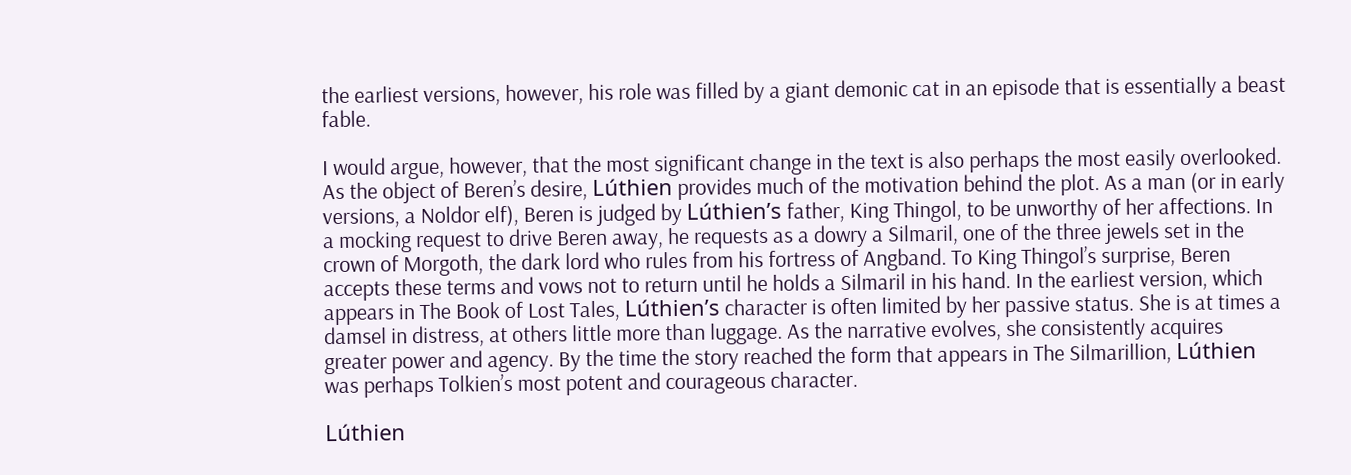the earliest versions, however, his role was filled by a giant demonic cat in an episode that is essentially a beast fable.

I would argue, however, that the most significant change in the text is also perhaps the most easily overlooked. As the object of Beren’s desire, Lúthien provides much of the motivation behind the plot. As a man (or in early versions, a Noldor elf), Beren is judged by Lúthien’s father, King Thingol, to be unworthy of her affections. In a mocking request to drive Beren away, he requests as a dowry a Silmaril, one of the three jewels set in the crown of Morgoth, the dark lord who rules from his fortress of Angband. To King Thingol’s surprise, Beren accepts these terms and vows not to return until he holds a Silmaril in his hand. In the earliest version, which appears in The Book of Lost Tales, Lúthien’s character is often limited by her passive status. She is at times a damsel in distress, at others little more than luggage. As the narrative evolves, she consistently acquires greater power and agency. By the time the story reached the form that appears in The Silmarillion, Lúthien was perhaps Tolkien’s most potent and courageous character.

Lúthien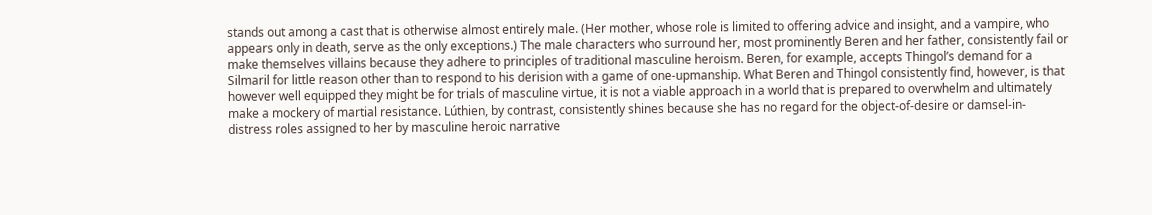stands out among a cast that is otherwise almost entirely male. (Her mother, whose role is limited to offering advice and insight, and a vampire, who appears only in death, serve as the only exceptions.) The male characters who surround her, most prominently Beren and her father, consistently fail or make themselves villains because they adhere to principles of traditional masculine heroism. Beren, for example, accepts Thingol’s demand for a Silmaril for little reason other than to respond to his derision with a game of one-upmanship. What Beren and Thingol consistently find, however, is that however well equipped they might be for trials of masculine virtue, it is not a viable approach in a world that is prepared to overwhelm and ultimately make a mockery of martial resistance. Lúthien, by contrast, consistently shines because she has no regard for the object-of-desire or damsel-in-distress roles assigned to her by masculine heroic narrative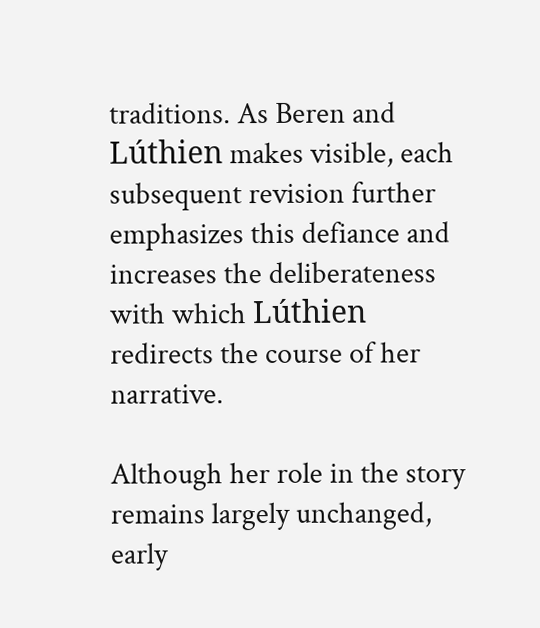traditions. As Beren and Lúthien makes visible, each subsequent revision further emphasizes this defiance and increases the deliberateness with which Lúthien redirects the course of her narrative.

Although her role in the story remains largely unchanged, early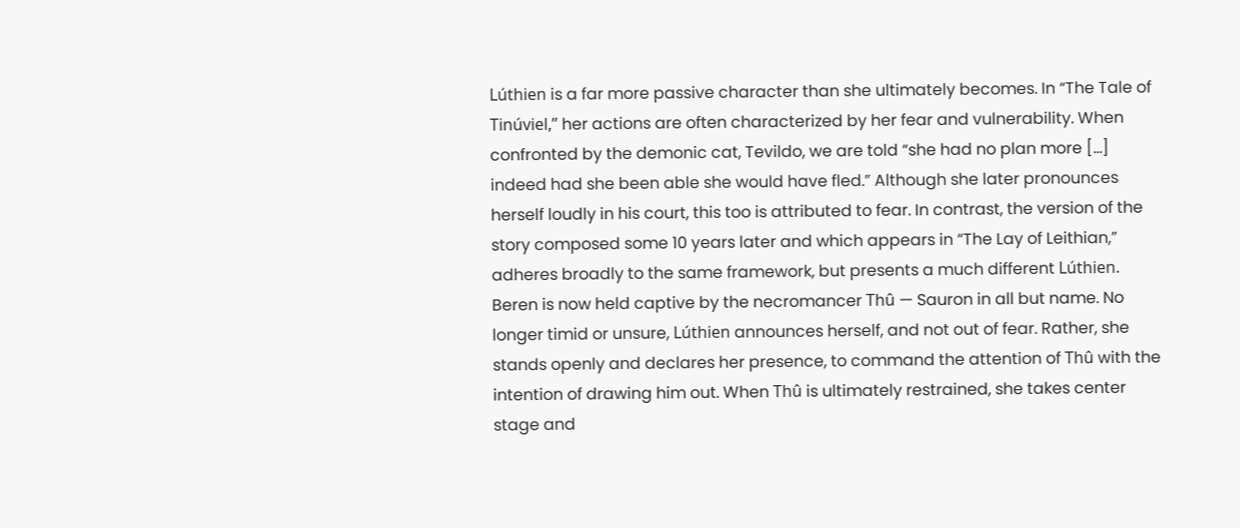Lúthien is a far more passive character than she ultimately becomes. In “The Tale of Tinúviel,” her actions are often characterized by her fear and vulnerability. When confronted by the demonic cat, Tevildo, we are told “she had no plan more […] indeed had she been able she would have fled.” Although she later pronounces herself loudly in his court, this too is attributed to fear. In contrast, the version of the story composed some 10 years later and which appears in “The Lay of Leithian,” adheres broadly to the same framework, but presents a much different Lúthien. Beren is now held captive by the necromancer Thû — Sauron in all but name. No longer timid or unsure, Lúthien announces herself, and not out of fear. Rather, she stands openly and declares her presence, to command the attention of Thû with the intention of drawing him out. When Thû is ultimately restrained, she takes center stage and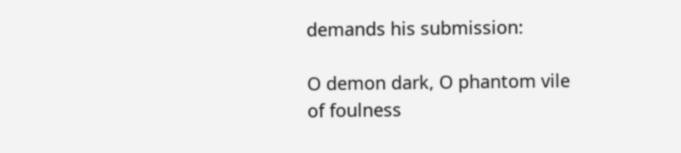demands his submission:

O demon dark, O phantom vile
of foulness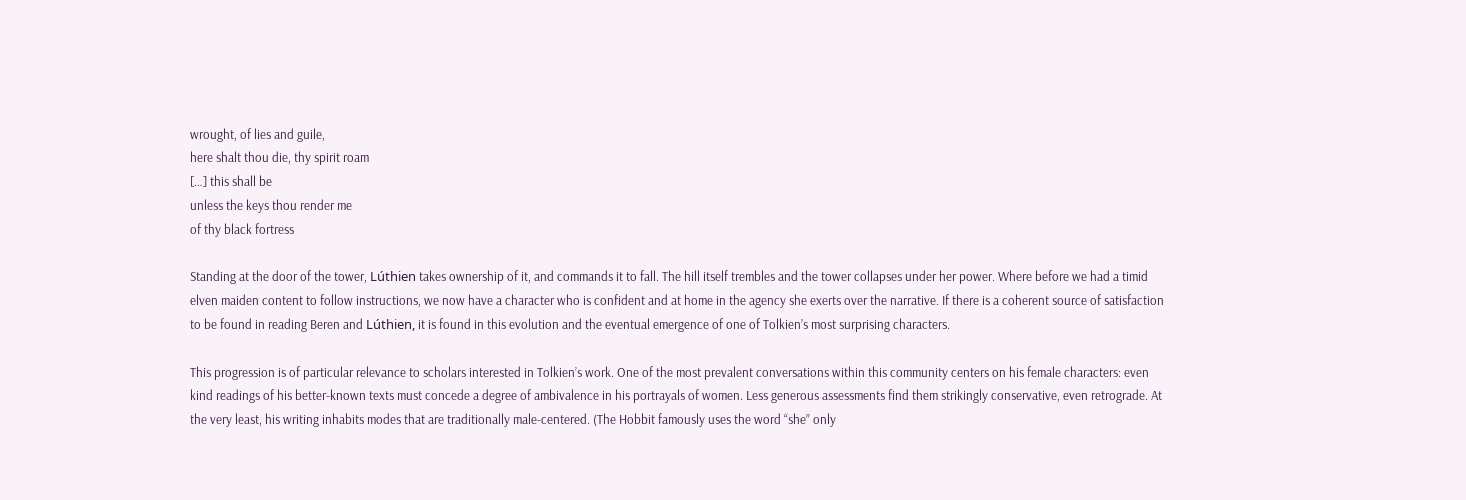wrought, of lies and guile,
here shalt thou die, thy spirit roam
[…] this shall be
unless the keys thou render me
of thy black fortress

Standing at the door of the tower, Lúthien takes ownership of it, and commands it to fall. The hill itself trembles and the tower collapses under her power. Where before we had a timid elven maiden content to follow instructions, we now have a character who is confident and at home in the agency she exerts over the narrative. If there is a coherent source of satisfaction to be found in reading Beren and Lúthien, it is found in this evolution and the eventual emergence of one of Tolkien’s most surprising characters.

This progression is of particular relevance to scholars interested in Tolkien’s work. One of the most prevalent conversations within this community centers on his female characters: even kind readings of his better-known texts must concede a degree of ambivalence in his portrayals of women. Less generous assessments find them strikingly conservative, even retrograde. At the very least, his writing inhabits modes that are traditionally male-centered. (The Hobbit famously uses the word “she” only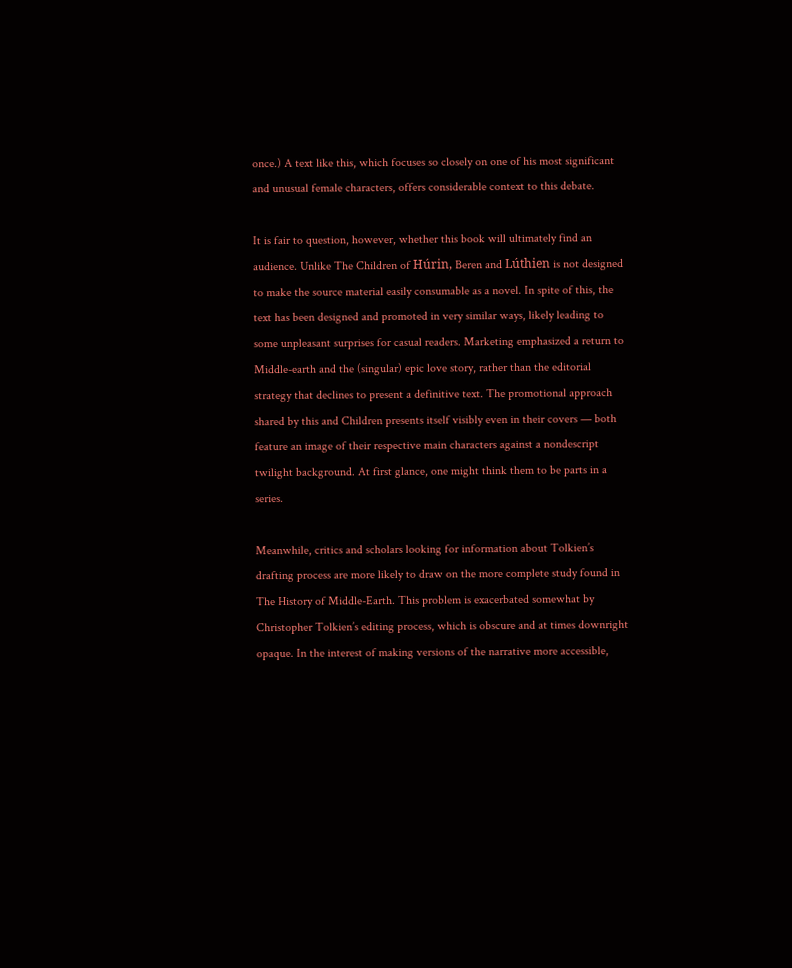once.) A text like this, which focuses so closely on one of his most significant and unusual female characters, offers considerable context to this debate.

It is fair to question, however, whether this book will ultimately find an audience. Unlike The Children of Húrin, Beren and Lúthien is not designed to make the source material easily consumable as a novel. In spite of this, the text has been designed and promoted in very similar ways, likely leading to some unpleasant surprises for casual readers. Marketing emphasized a return to Middle-earth and the (singular) epic love story, rather than the editorial strategy that declines to present a definitive text. The promotional approach shared by this and Children presents itself visibly even in their covers — both feature an image of their respective main characters against a nondescript twilight background. At first glance, one might think them to be parts in a series.

Meanwhile, critics and scholars looking for information about Tolkien’s drafting process are more likely to draw on the more complete study found in The History of Middle-Earth. This problem is exacerbated somewhat by Christopher Tolkien’s editing process, which is obscure and at times downright opaque. In the interest of making versions of the narrative more accessible,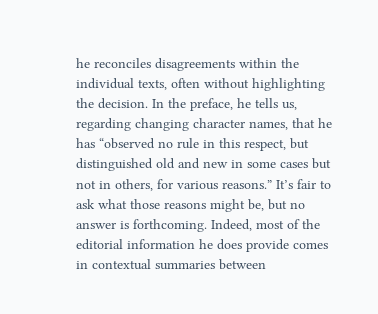he reconciles disagreements within the individual texts, often without highlighting the decision. In the preface, he tells us, regarding changing character names, that he has “observed no rule in this respect, but distinguished old and new in some cases but not in others, for various reasons.” It’s fair to ask what those reasons might be, but no answer is forthcoming. Indeed, most of the editorial information he does provide comes in contextual summaries between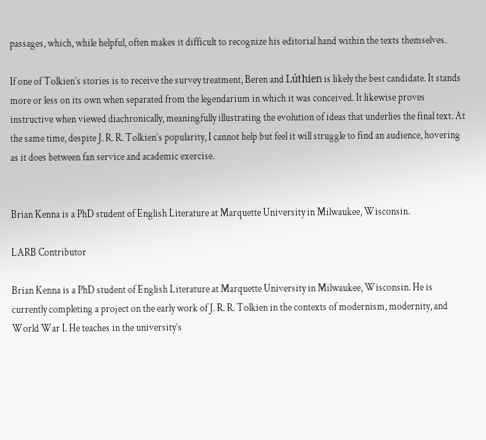passages, which, while helpful, often makes it difficult to recognize his editorial hand within the texts themselves.

If one of Tolkien’s stories is to receive the survey treatment, Beren and Lúthien is likely the best candidate. It stands more or less on its own when separated from the legendarium in which it was conceived. It likewise proves instructive when viewed diachronically, meaningfully illustrating the evolution of ideas that underlies the final text. At the same time, despite J. R. R. Tolkien’s popularity, I cannot help but feel it will struggle to find an audience, hovering as it does between fan service and academic exercise.


Brian Kenna is a PhD student of English Literature at Marquette University in Milwaukee, Wisconsin.

LARB Contributor

Brian Kenna is a PhD student of English Literature at Marquette University in Milwaukee, Wisconsin. He is currently completing a project on the early work of J. R. R. Tolkien in the contexts of modernism, modernity, and World War I. He teaches in the university’s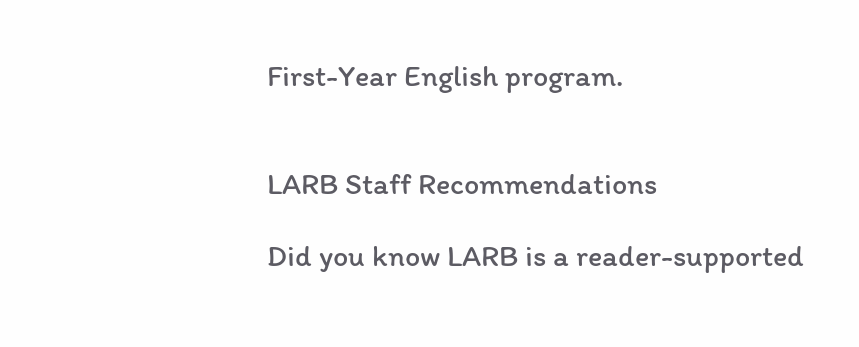First-Year English program.


LARB Staff Recommendations

Did you know LARB is a reader-supported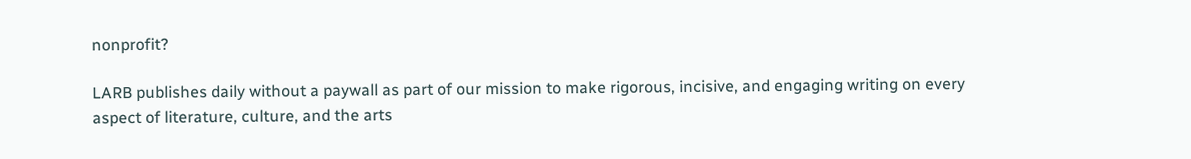nonprofit?

LARB publishes daily without a paywall as part of our mission to make rigorous, incisive, and engaging writing on every aspect of literature, culture, and the arts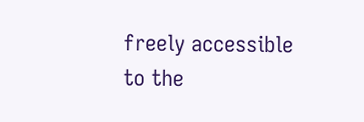freely accessible to the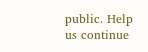public. Help us continue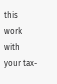this work with your tax-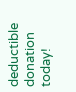deductible donation today!